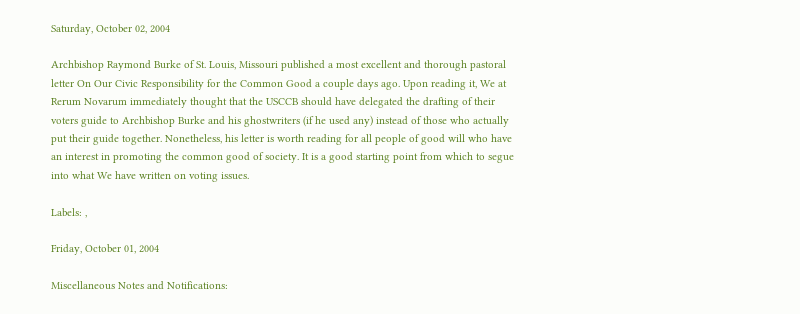Saturday, October 02, 2004

Archbishop Raymond Burke of St. Louis, Missouri published a most excellent and thorough pastoral letter On Our Civic Responsibility for the Common Good a couple days ago. Upon reading it, We at Rerum Novarum immediately thought that the USCCB should have delegated the drafting of their voters guide to Archbishop Burke and his ghostwriters (if he used any) instead of those who actually put their guide together. Nonetheless, his letter is worth reading for all people of good will who have an interest in promoting the common good of society. It is a good starting point from which to segue into what We have written on voting issues.

Labels: ,

Friday, October 01, 2004

Miscellaneous Notes and Notifications: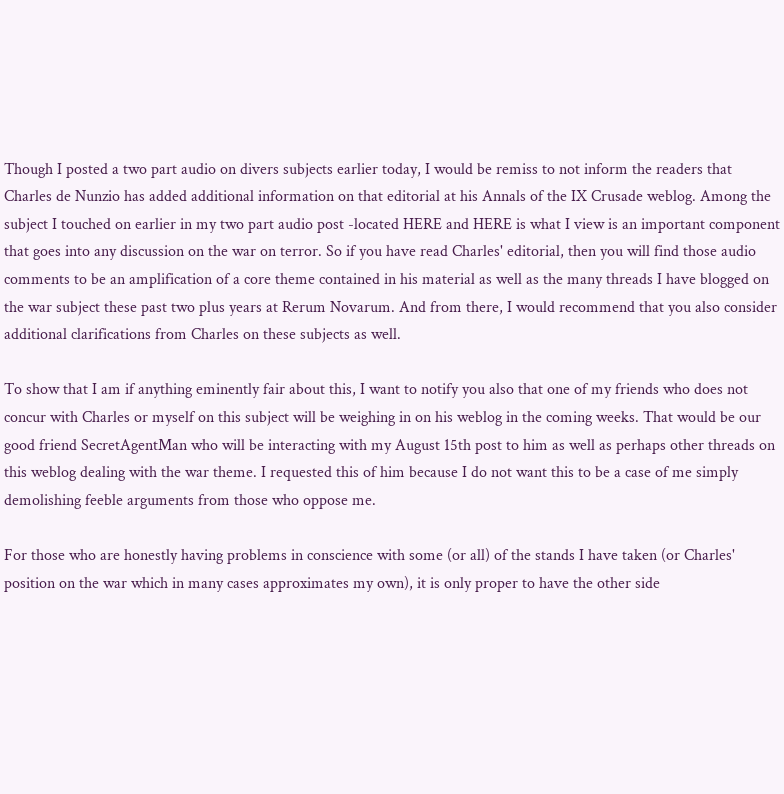Though I posted a two part audio on divers subjects earlier today, I would be remiss to not inform the readers that Charles de Nunzio has added additional information on that editorial at his Annals of the IX Crusade weblog. Among the subject I touched on earlier in my two part audio post -located HERE and HERE is what I view is an important component that goes into any discussion on the war on terror. So if you have read Charles' editorial, then you will find those audio comments to be an amplification of a core theme contained in his material as well as the many threads I have blogged on the war subject these past two plus years at Rerum Novarum. And from there, I would recommend that you also consider additional clarifications from Charles on these subjects as well.

To show that I am if anything eminently fair about this, I want to notify you also that one of my friends who does not concur with Charles or myself on this subject will be weighing in on his weblog in the coming weeks. That would be our good friend SecretAgentMan who will be interacting with my August 15th post to him as well as perhaps other threads on this weblog dealing with the war theme. I requested this of him because I do not want this to be a case of me simply demolishing feeble arguments from those who oppose me.

For those who are honestly having problems in conscience with some (or all) of the stands I have taken (or Charles' position on the war which in many cases approximates my own), it is only proper to have the other side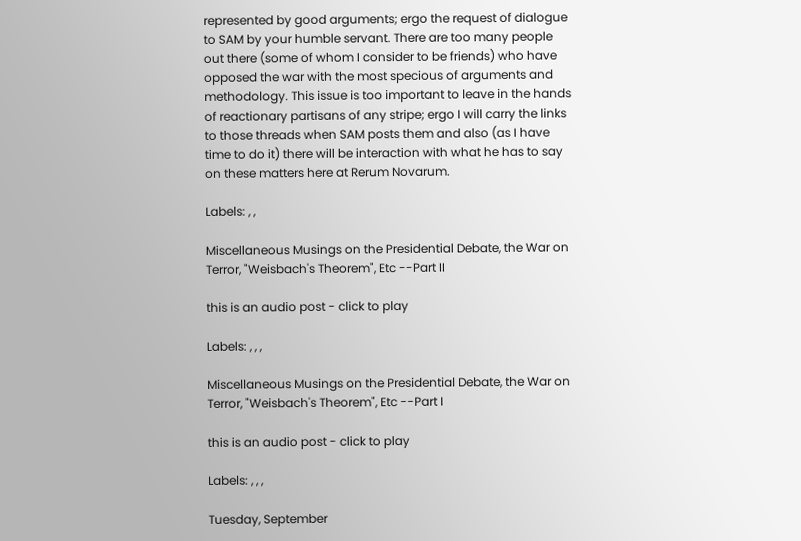represented by good arguments; ergo the request of dialogue to SAM by your humble servant. There are too many people out there (some of whom I consider to be friends) who have opposed the war with the most specious of arguments and methodology. This issue is too important to leave in the hands of reactionary partisans of any stripe; ergo I will carry the links to those threads when SAM posts them and also (as I have time to do it) there will be interaction with what he has to say on these matters here at Rerum Novarum.

Labels: , ,

Miscellaneous Musings on the Presidential Debate, the War on Terror, "Weisbach's Theorem", Etc --Part II

this is an audio post - click to play

Labels: , , ,

Miscellaneous Musings on the Presidential Debate, the War on Terror, "Weisbach's Theorem", Etc --Part I

this is an audio post - click to play

Labels: , , ,

Tuesday, September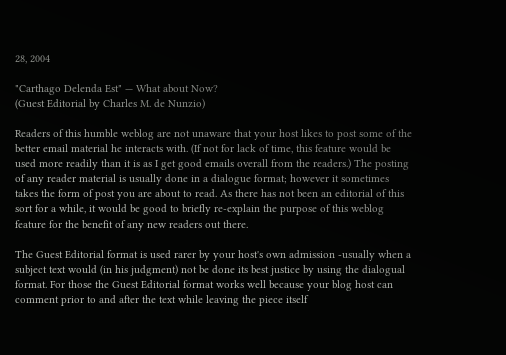28, 2004

"Carthago Delenda Est" — What about Now?
(Guest Editorial by Charles M. de Nunzio)

Readers of this humble weblog are not unaware that your host likes to post some of the better email material he interacts with. (If not for lack of time, this feature would be used more readily than it is as I get good emails overall from the readers.) The posting of any reader material is usually done in a dialogue format; however it sometimes takes the form of post you are about to read. As there has not been an editorial of this sort for a while, it would be good to briefly re-explain the purpose of this weblog feature for the benefit of any new readers out there.

The Guest Editorial format is used rarer by your host's own admission -usually when a subject text would (in his judgment) not be done its best justice by using the dialogual format. For those the Guest Editorial format works well because your blog host can comment prior to and after the text while leaving the piece itself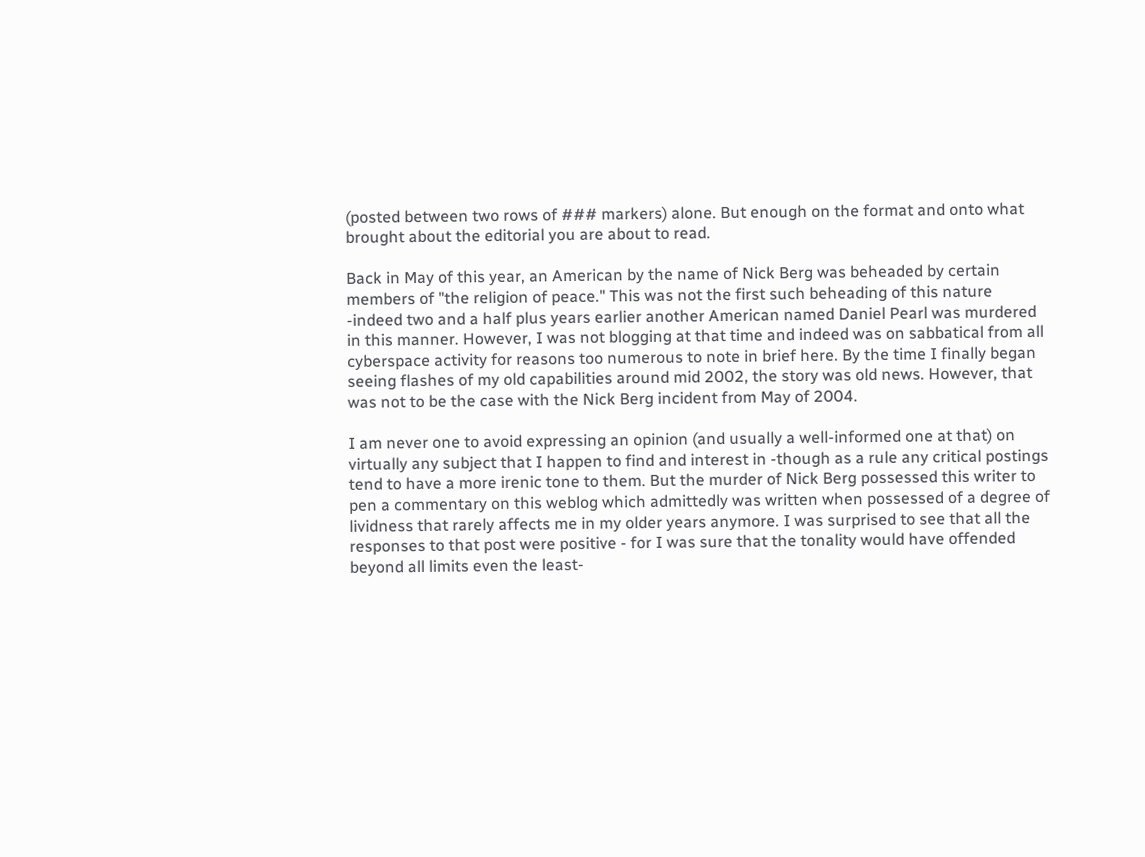(posted between two rows of ### markers) alone. But enough on the format and onto what brought about the editorial you are about to read.

Back in May of this year, an American by the name of Nick Berg was beheaded by certain members of "the religion of peace." This was not the first such beheading of this nature -indeed two and a half plus years earlier another American named Daniel Pearl was murdered in this manner. However, I was not blogging at that time and indeed was on sabbatical from all cyberspace activity for reasons too numerous to note in brief here. By the time I finally began seeing flashes of my old capabilities around mid 2002, the story was old news. However, that was not to be the case with the Nick Berg incident from May of 2004.

I am never one to avoid expressing an opinion (and usually a well-informed one at that) on virtually any subject that I happen to find and interest in -though as a rule any critical postings tend to have a more irenic tone to them. But the murder of Nick Berg possessed this writer to pen a commentary on this weblog which admittedly was written when possessed of a degree of lividness that rarely affects me in my older years anymore. I was surprised to see that all the responses to that post were positive - for I was sure that the tonality would have offended beyond all limits even the least-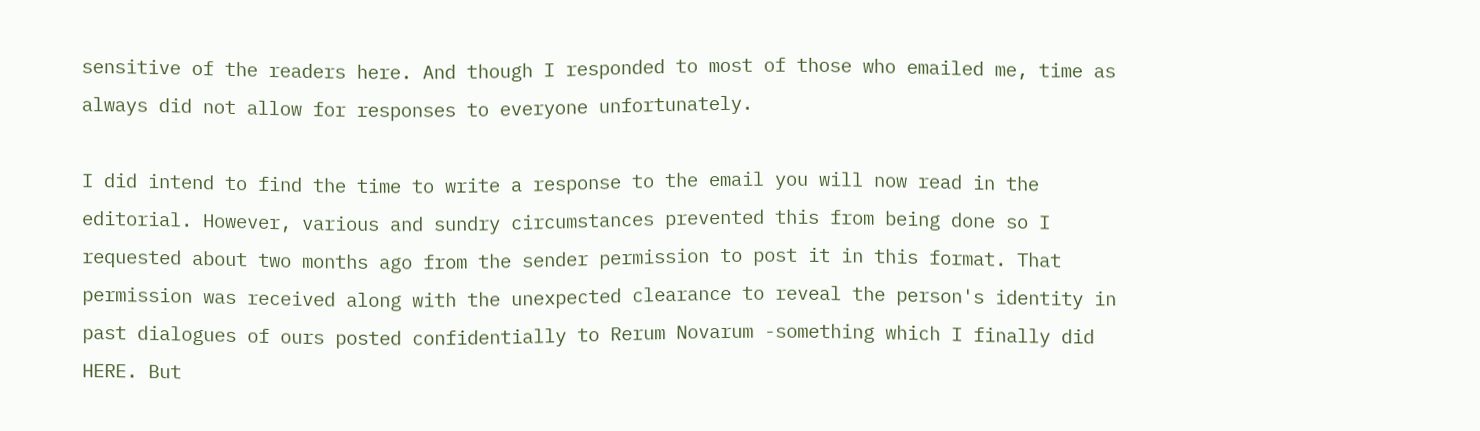sensitive of the readers here. And though I responded to most of those who emailed me, time as always did not allow for responses to everyone unfortunately.

I did intend to find the time to write a response to the email you will now read in the editorial. However, various and sundry circumstances prevented this from being done so I requested about two months ago from the sender permission to post it in this format. That permission was received along with the unexpected clearance to reveal the person's identity in past dialogues of ours posted confidentially to Rerum Novarum -something which I finally did HERE. But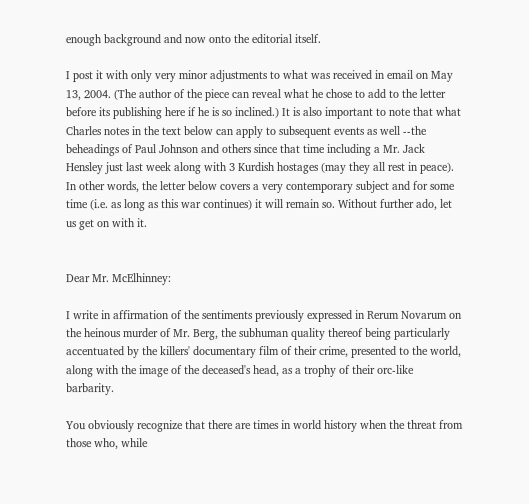enough background and now onto the editorial itself.

I post it with only very minor adjustments to what was received in email on May 13, 2004. (The author of the piece can reveal what he chose to add to the letter before its publishing here if he is so inclined.) It is also important to note that what Charles notes in the text below can apply to subsequent events as well --the beheadings of Paul Johnson and others since that time including a Mr. Jack Hensley just last week along with 3 Kurdish hostages (may they all rest in peace). In other words, the letter below covers a very contemporary subject and for some time (i.e. as long as this war continues) it will remain so. Without further ado, let us get on with it.


Dear Mr. McElhinney:

I write in affirmation of the sentiments previously expressed in Rerum Novarum on the heinous murder of Mr. Berg, the subhuman quality thereof being particularly accentuated by the killers' documentary film of their crime, presented to the world, along with the image of the deceased's head, as a trophy of their orc-like barbarity.

You obviously recognize that there are times in world history when the threat from those who, while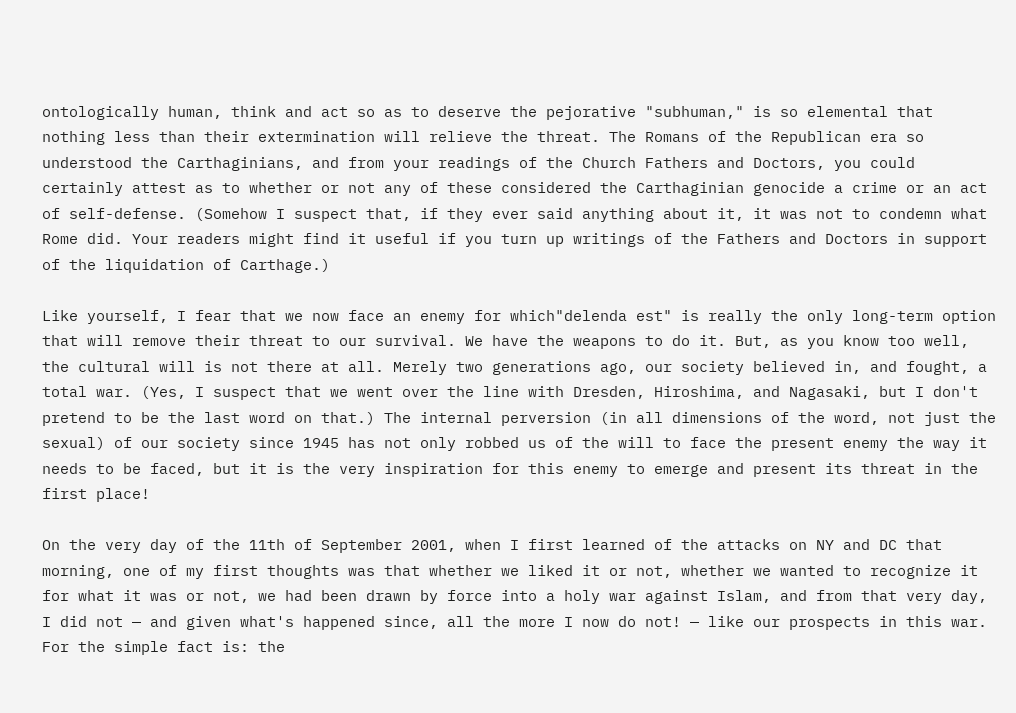ontologically human, think and act so as to deserve the pejorative "subhuman," is so elemental that nothing less than their extermination will relieve the threat. The Romans of the Republican era so understood the Carthaginians, and from your readings of the Church Fathers and Doctors, you could certainly attest as to whether or not any of these considered the Carthaginian genocide a crime or an act of self-defense. (Somehow I suspect that, if they ever said anything about it, it was not to condemn what Rome did. Your readers might find it useful if you turn up writings of the Fathers and Doctors in support of the liquidation of Carthage.)

Like yourself, I fear that we now face an enemy for which"delenda est" is really the only long-term option that will remove their threat to our survival. We have the weapons to do it. But, as you know too well, the cultural will is not there at all. Merely two generations ago, our society believed in, and fought, a total war. (Yes, I suspect that we went over the line with Dresden, Hiroshima, and Nagasaki, but I don't pretend to be the last word on that.) The internal perversion (in all dimensions of the word, not just the sexual) of our society since 1945 has not only robbed us of the will to face the present enemy the way it needs to be faced, but it is the very inspiration for this enemy to emerge and present its threat in the first place!

On the very day of the 11th of September 2001, when I first learned of the attacks on NY and DC that morning, one of my first thoughts was that whether we liked it or not, whether we wanted to recognize it for what it was or not, we had been drawn by force into a holy war against Islam, and from that very day, I did not — and given what's happened since, all the more I now do not! — like our prospects in this war. For the simple fact is: the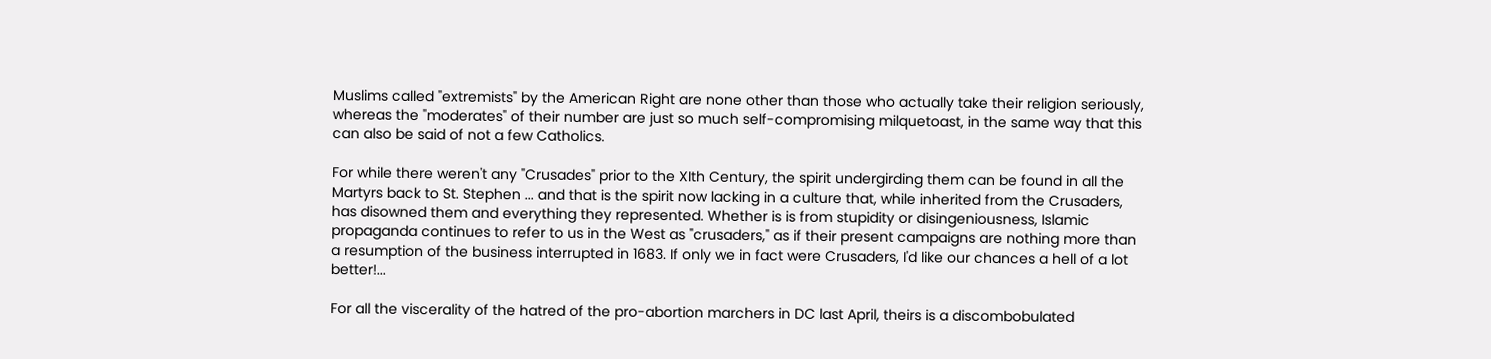Muslims called "extremists" by the American Right are none other than those who actually take their religion seriously, whereas the "moderates" of their number are just so much self-compromising milquetoast, in the same way that this can also be said of not a few Catholics.

For while there weren't any "Crusades" prior to the XIth Century, the spirit undergirding them can be found in all the Martyrs back to St. Stephen ... and that is the spirit now lacking in a culture that, while inherited from the Crusaders, has disowned them and everything they represented. Whether is is from stupidity or disingeniousness, Islamic propaganda continues to refer to us in the West as "crusaders," as if their present campaigns are nothing more than a resumption of the business interrupted in 1683. If only we in fact were Crusaders, I'd like our chances a hell of a lot better!...

For all the viscerality of the hatred of the pro-abortion marchers in DC last April, theirs is a discombobulated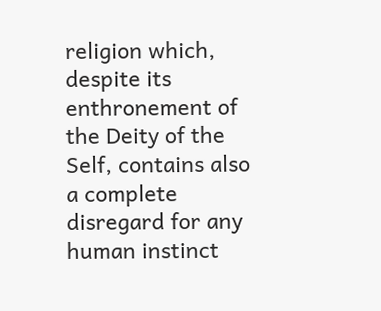religion which, despite its enthronement of the Deity of the Self, contains also a complete disregard for any human instinct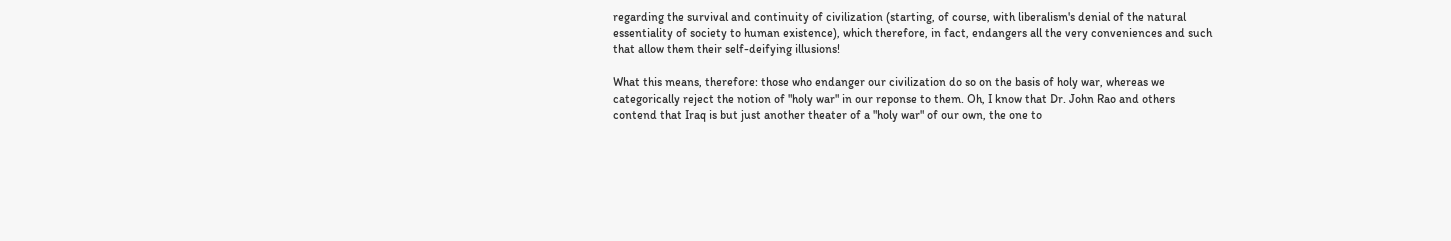regarding the survival and continuity of civilization (starting, of course, with liberalism's denial of the natural essentiality of society to human existence), which therefore, in fact, endangers all the very conveniences and such that allow them their self-deifying illusions!

What this means, therefore: those who endanger our civilization do so on the basis of holy war, whereas we categorically reject the notion of "holy war" in our reponse to them. Oh, I know that Dr. John Rao and others contend that Iraq is but just another theater of a "holy war" of our own, the one to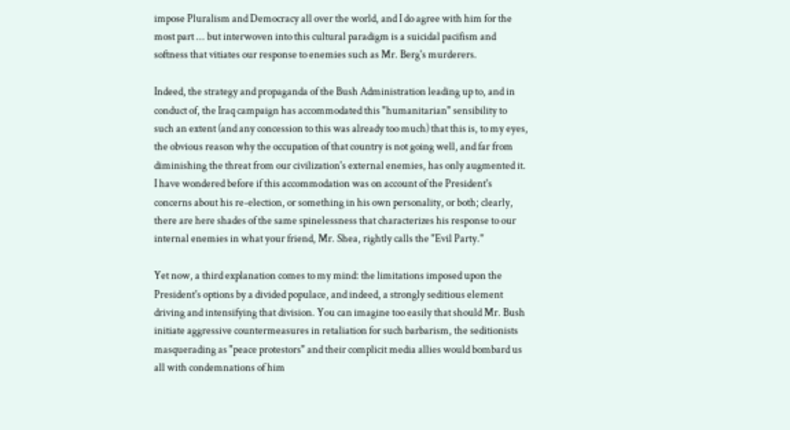impose Pluralism and Democracy all over the world, and I do agree with him for the most part ... but interwoven into this cultural paradigm is a suicidal pacifism and softness that vitiates our response to enemies such as Mr. Berg's murderers.

Indeed, the strategy and propaganda of the Bush Administration leading up to, and in conduct of, the Iraq campaign has accommodated this "humanitarian" sensibility to such an extent (and any concession to this was already too much) that this is, to my eyes, the obvious reason why the occupation of that country is not going well, and far from diminishing the threat from our civilization's external enemies, has only augmented it. I have wondered before if this accommodation was on account of the President's concerns about his re-election, or something in his own personality, or both; clearly, there are here shades of the same spinelessness that characterizes his response to our internal enemies in what your friend, Mr. Shea, rightly calls the "Evil Party."

Yet now, a third explanation comes to my mind: the limitations imposed upon the President's options by a divided populace, and indeed, a strongly seditious element driving and intensifying that division. You can imagine too easily that should Mr. Bush initiate aggressive countermeasures in retaliation for such barbarism, the seditionists masquerading as "peace protestors" and their complicit media allies would bombard us all with condemnations of him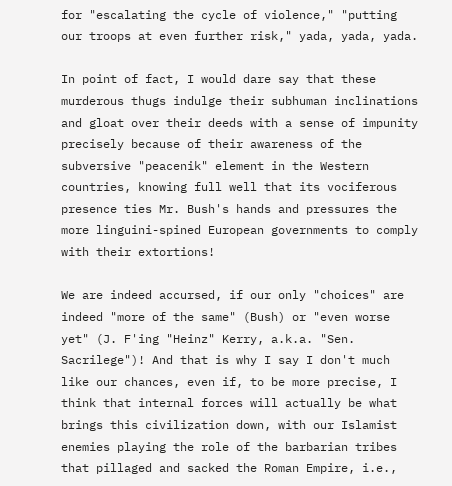for "escalating the cycle of violence," "putting our troops at even further risk," yada, yada, yada.

In point of fact, I would dare say that these murderous thugs indulge their subhuman inclinations and gloat over their deeds with a sense of impunity precisely because of their awareness of the subversive "peacenik" element in the Western countries, knowing full well that its vociferous presence ties Mr. Bush's hands and pressures the more linguini-spined European governments to comply with their extortions!

We are indeed accursed, if our only "choices" are indeed "more of the same" (Bush) or "even worse yet" (J. F'ing "Heinz" Kerry, a.k.a. "Sen. Sacrilege")! And that is why I say I don't much like our chances, even if, to be more precise, I think that internal forces will actually be what brings this civilization down, with our Islamist enemies playing the role of the barbarian tribes that pillaged and sacked the Roman Empire, i.e.,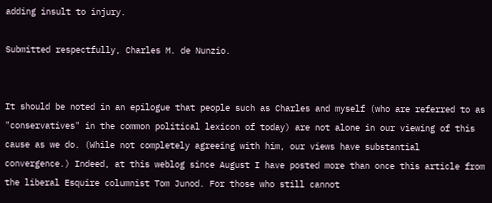adding insult to injury.

Submitted respectfully, Charles M. de Nunzio.


It should be noted in an epilogue that people such as Charles and myself (who are referred to as "conservatives" in the common political lexicon of today) are not alone in our viewing of this cause as we do. (While not completely agreeing with him, our views have substantial convergence.) Indeed, at this weblog since August I have posted more than once this article from the liberal Esquire columnist Tom Junod. For those who still cannot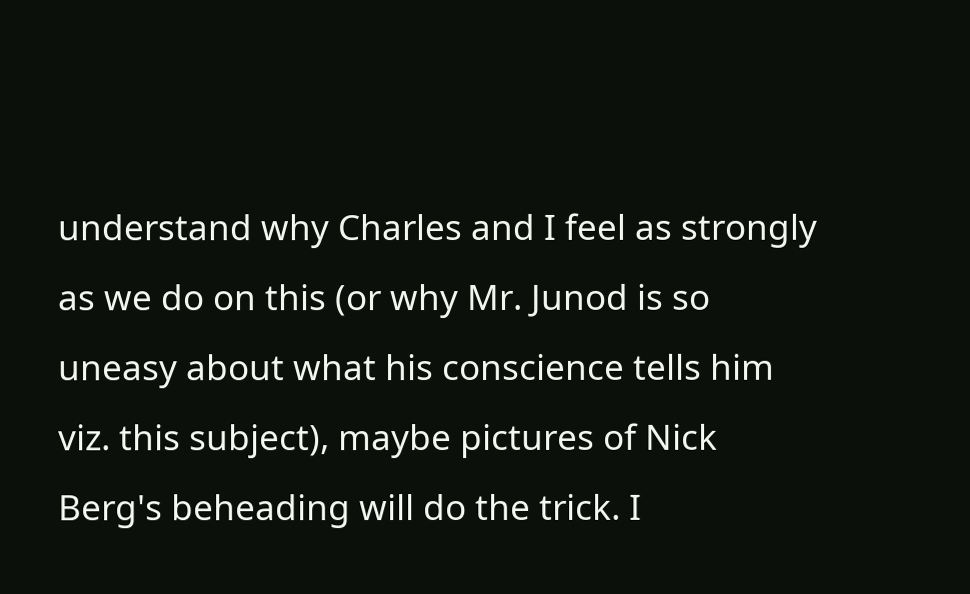understand why Charles and I feel as strongly as we do on this (or why Mr. Junod is so uneasy about what his conscience tells him viz. this subject), maybe pictures of Nick Berg's beheading will do the trick. I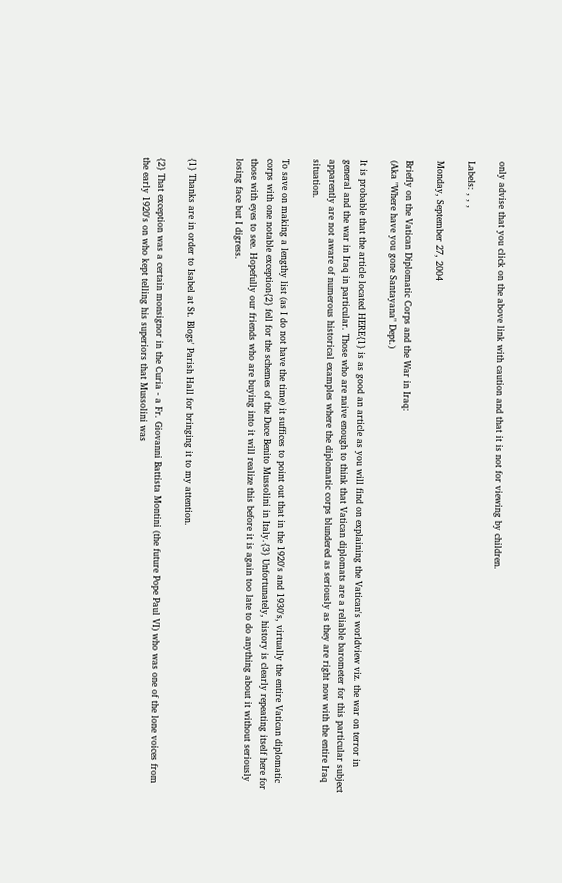only advise that you click on the above link with caution and that it is not for viewing by children.

Labels: , , ,

Monday, September 27, 2004

Briefly on the Vatican Diplomatic Corps and the War in Iraq:
(Aka "Where have you gone Santayana" Dept.)

It is probable that the article located HERE{1} is as good an article as you will find on explaining the Vatican's worldview viz. the war on terror in general and the war in Iraq in particular. Those who are naive enough to think that Vatican diplomats are a reliable barometer for this particular subject apparently are not aware of numerous historical examples where the diplomatic corps blundered as seriously as they are right now with the entire Iraq situation.

To save on making a lengthy list (as I do not have the time) it suffices to point out that in the 1920's and 1930's, virtually the entire Vatican diplomatic corps with one notable exception{2} fell for the schemes of the Duce Benito Mussolini in Italy.{3} Unfortunately, history is clearly repeating itself here for those with eyes to see. Hopefully our friends who are buying into it will realize this before it is again too late to do anything about it without seriously losing face but I digress.


{1} Thanks are in order to Isabel at St. Blogs' Parish Hall for bringing it to my attention.

{2} That exception was a certain monsignor in the Curia - a Fr. Giovanni Battista Montini (the future Pope Paul VI) who was one of the lone voices from the early 1920's on who kept telling his superiors that Mussolini was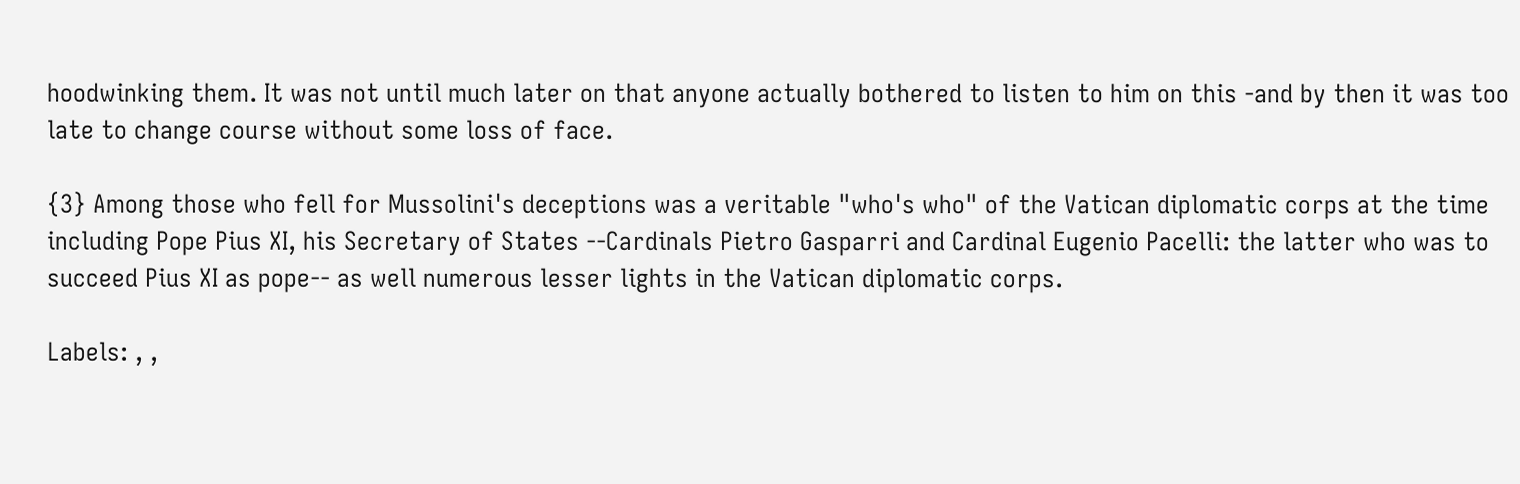hoodwinking them. It was not until much later on that anyone actually bothered to listen to him on this -and by then it was too late to change course without some loss of face.

{3} Among those who fell for Mussolini's deceptions was a veritable "who's who" of the Vatican diplomatic corps at the time including Pope Pius XI, his Secretary of States --Cardinals Pietro Gasparri and Cardinal Eugenio Pacelli: the latter who was to succeed Pius XI as pope-- as well numerous lesser lights in the Vatican diplomatic corps.

Labels: , ,